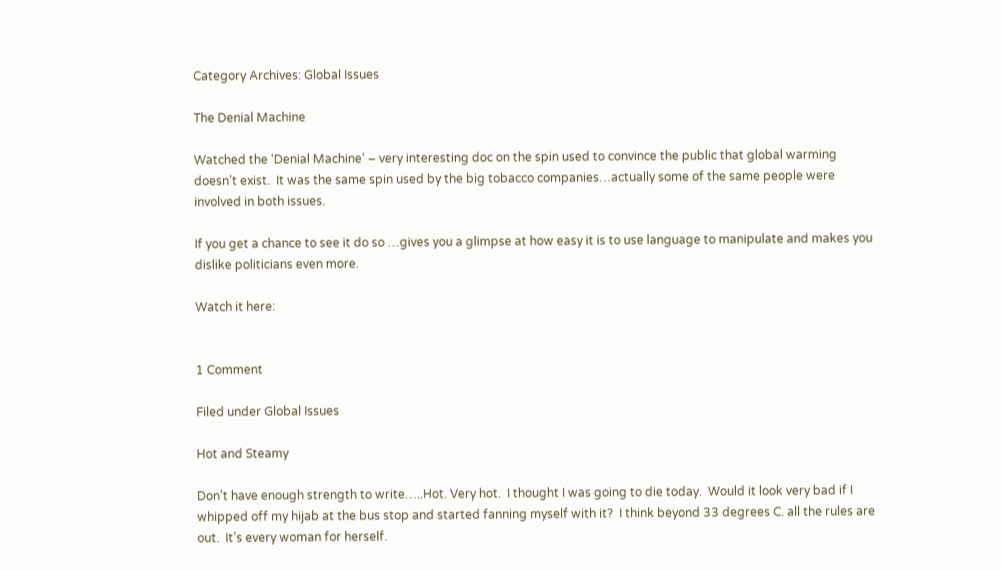Category Archives: Global Issues

The Denial Machine

Watched the ‘Denial Machine’ – very interesting doc on the spin used to convince the public that global warming doesn’t exist.  It was the same spin used by the big tobacco companies…actually some of the same people were involved in both issues.

If you get a chance to see it do so …gives you a glimpse at how easy it is to use language to manipulate and makes you dislike politicians even more.

Watch it here:


1 Comment

Filed under Global Issues

Hot and Steamy

Don’t have enough strength to write…..Hot. Very hot.  I thought I was going to die today.  Would it look very bad if I whipped off my hijab at the bus stop and started fanning myself with it?  I think beyond 33 degrees C. all the rules are out.  It’s every woman for herself.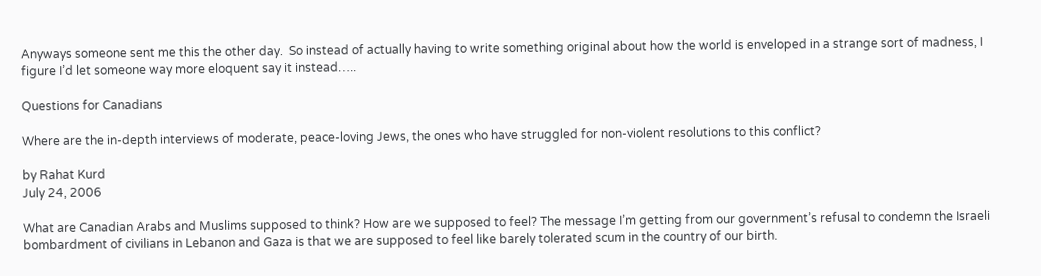Anyways someone sent me this the other day.  So instead of actually having to write something original about how the world is enveloped in a strange sort of madness, I figure I’d let someone way more eloquent say it instead…..

Questions for Canadians

Where are the in-depth interviews of moderate, peace-loving Jews, the ones who have struggled for non-violent resolutions to this conflict?

by Rahat Kurd
July 24, 2006

What are Canadian Arabs and Muslims supposed to think? How are we supposed to feel? The message I’m getting from our government’s refusal to condemn the Israeli bombardment of civilians in Lebanon and Gaza is that we are supposed to feel like barely tolerated scum in the country of our birth.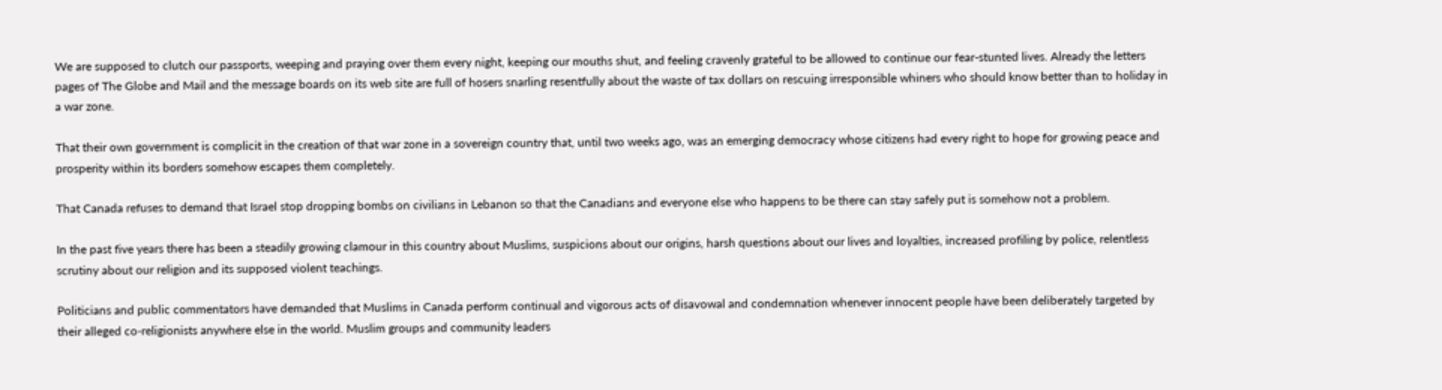We are supposed to clutch our passports, weeping and praying over them every night, keeping our mouths shut, and feeling cravenly grateful to be allowed to continue our fear-stunted lives. Already the letters pages of The Globe and Mail and the message boards on its web site are full of hosers snarling resentfully about the waste of tax dollars on rescuing irresponsible whiners who should know better than to holiday in a war zone.

That their own government is complicit in the creation of that war zone in a sovereign country that, until two weeks ago, was an emerging democracy whose citizens had every right to hope for growing peace and prosperity within its borders somehow escapes them completely.

That Canada refuses to demand that Israel stop dropping bombs on civilians in Lebanon so that the Canadians and everyone else who happens to be there can stay safely put is somehow not a problem.

In the past five years there has been a steadily growing clamour in this country about Muslims, suspicions about our origins, harsh questions about our lives and loyalties, increased profiling by police, relentless scrutiny about our religion and its supposed violent teachings.

Politicians and public commentators have demanded that Muslims in Canada perform continual and vigorous acts of disavowal and condemnation whenever innocent people have been deliberately targeted by their alleged co-religionists anywhere else in the world. Muslim groups and community leaders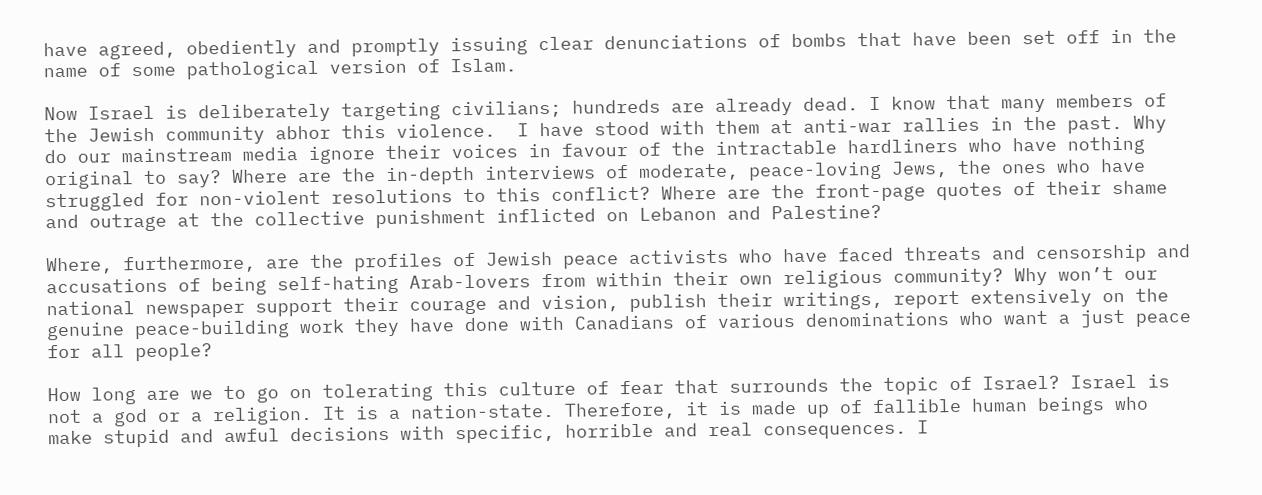have agreed, obediently and promptly issuing clear denunciations of bombs that have been set off in the name of some pathological version of Islam.

Now Israel is deliberately targeting civilians; hundreds are already dead. I know that many members of the Jewish community abhor this violence.  I have stood with them at anti-war rallies in the past. Why do our mainstream media ignore their voices in favour of the intractable hardliners who have nothing original to say? Where are the in-depth interviews of moderate, peace-loving Jews, the ones who have struggled for non-violent resolutions to this conflict? Where are the front-page quotes of their shame and outrage at the collective punishment inflicted on Lebanon and Palestine?

Where, furthermore, are the profiles of Jewish peace activists who have faced threats and censorship and accusations of being self-hating Arab-lovers from within their own religious community? Why won’t our national newspaper support their courage and vision, publish their writings, report extensively on the genuine peace-building work they have done with Canadians of various denominations who want a just peace for all people?

How long are we to go on tolerating this culture of fear that surrounds the topic of Israel? Israel is not a god or a religion. It is a nation-state. Therefore, it is made up of fallible human beings who make stupid and awful decisions with specific, horrible and real consequences. I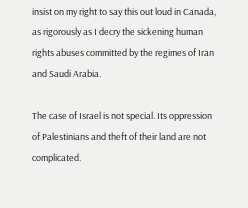insist on my right to say this out loud in Canada, as rigorously as I decry the sickening human rights abuses committed by the regimes of Iran and Saudi Arabia.

The case of Israel is not special. Its oppression of Palestinians and theft of their land are not complicated.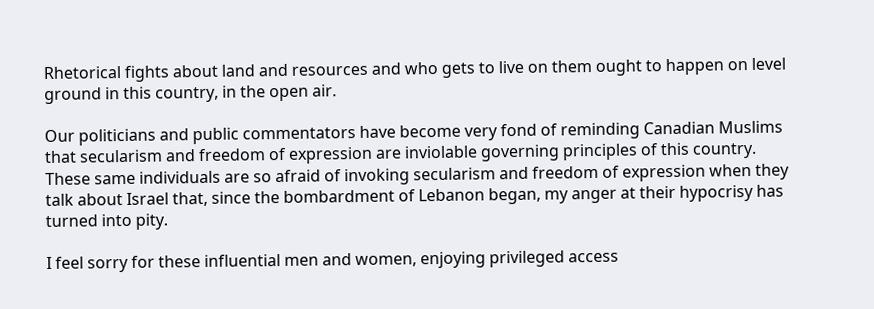Rhetorical fights about land and resources and who gets to live on them ought to happen on level ground in this country, in the open air.

Our politicians and public commentators have become very fond of reminding Canadian Muslims that secularism and freedom of expression are inviolable governing principles of this country. These same individuals are so afraid of invoking secularism and freedom of expression when they talk about Israel that, since the bombardment of Lebanon began, my anger at their hypocrisy has turned into pity.

I feel sorry for these influential men and women, enjoying privileged access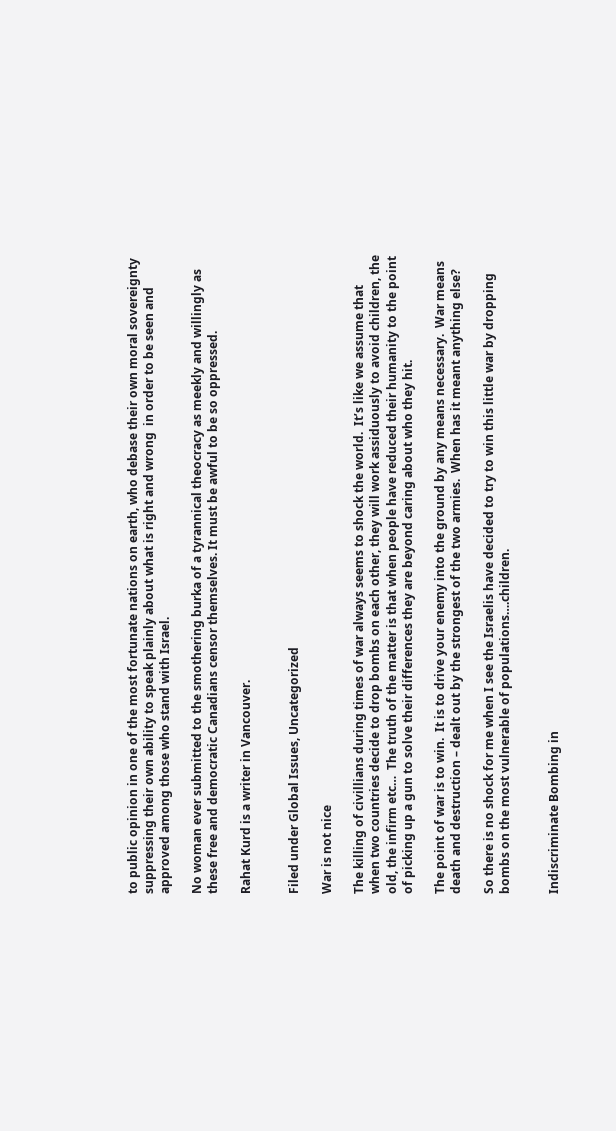to public opinion in one of the most fortunate nations on earth, who debase their own moral sovereignty suppressing their own ability to speak plainly about what is right and wrong  in order to be seen and approved among those who stand with Israel.

No woman ever submitted to the smothering burka of a tyrannical theocracy as meekly and willingly as these free and democratic Canadians censor themselves. It must be awful to be so oppressed.

Rahat Kurd is a writer in Vancouver.


Filed under Global Issues, Uncategorized

War is not nice

The killing of civillians during times of war always seems to shock the world.  It’s like we assume that when two countries decide to drop bombs on each other, they will work assiduously to avoid children, the old, the infirm etc…  The truth of the matter is that when people have reduced their humanity to the point of picking up a gun to solve their differences they are beyond caring about who they hit.

The point of war is to win.  It is to drive your enemy into the ground by any means necessary.  War means death and destruction – dealt out by the strongest of the two armies.  When has it meant anything else?

So there is no shock for me when I see the Israelis have decided to try to win this little war by dropping bombs on the most vulnerable of populations….children.


Indiscriminate Bombing in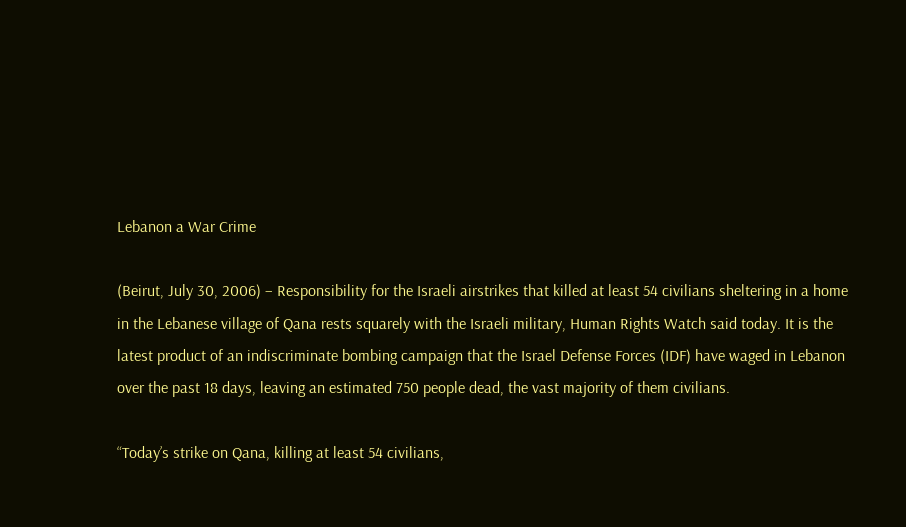Lebanon a War Crime

(Beirut, July 30, 2006) – Responsibility for the Israeli airstrikes that killed at least 54 civilians sheltering in a home in the Lebanese village of Qana rests squarely with the Israeli military, Human Rights Watch said today. It is the latest product of an indiscriminate bombing campaign that the Israel Defense Forces (IDF) have waged in Lebanon over the past 18 days, leaving an estimated 750 people dead, the vast majority of them civilians.

“Today’s strike on Qana, killing at least 54 civilians,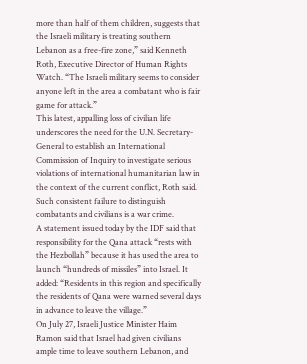more than half of them children, suggests that the Israeli military is treating southern Lebanon as a free-fire zone,” said Kenneth Roth, Executive Director of Human Rights Watch. “The Israeli military seems to consider anyone left in the area a combatant who is fair game for attack.”
This latest, appalling loss of civilian life underscores the need for the U.N. Secretary-General to establish an International Commission of Inquiry to investigate serious violations of international humanitarian law in the context of the current conflict, Roth said. Such consistent failure to distinguish combatants and civilians is a war crime.
A statement issued today by the IDF said that responsibility for the Qana attack “rests with the Hezbollah” because it has used the area to launch “hundreds of missiles” into Israel. It added: “Residents in this region and specifically the residents of Qana were warned several days in advance to leave the village.”
On July 27, Israeli Justice Minister Haim Ramon said that Israel had given civilians ample time to leave southern Lebanon, and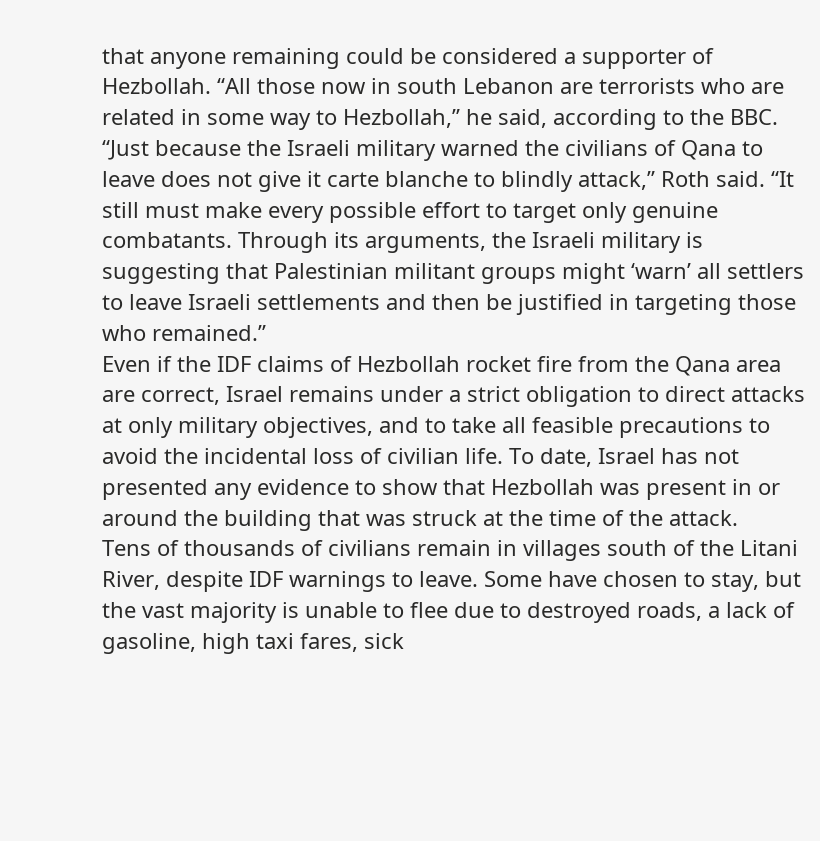that anyone remaining could be considered a supporter of Hezbollah. “All those now in south Lebanon are terrorists who are related in some way to Hezbollah,” he said, according to the BBC.
“Just because the Israeli military warned the civilians of Qana to leave does not give it carte blanche to blindly attack,” Roth said. “It still must make every possible effort to target only genuine combatants. Through its arguments, the Israeli military is suggesting that Palestinian militant groups might ‘warn’ all settlers to leave Israeli settlements and then be justified in targeting those who remained.”
Even if the IDF claims of Hezbollah rocket fire from the Qana area are correct, Israel remains under a strict obligation to direct attacks at only military objectives, and to take all feasible precautions to avoid the incidental loss of civilian life. To date, Israel has not presented any evidence to show that Hezbollah was present in or around the building that was struck at the time of the attack.
Tens of thousands of civilians remain in villages south of the Litani River, despite IDF warnings to leave. Some have chosen to stay, but the vast majority is unable to flee due to destroyed roads, a lack of gasoline, high taxi fares, sick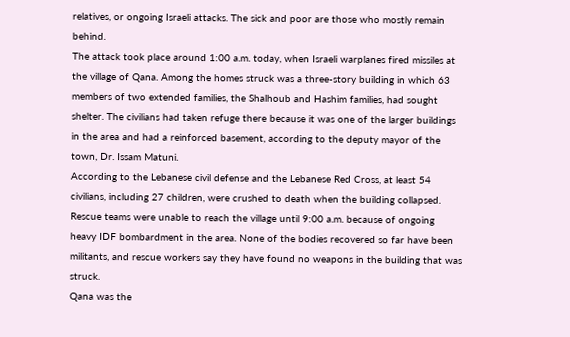relatives, or ongoing Israeli attacks. The sick and poor are those who mostly remain behind.
The attack took place around 1:00 a.m. today, when Israeli warplanes fired missiles at the village of Qana. Among the homes struck was a three-story building in which 63 members of two extended families, the Shalhoub and Hashim families, had sought shelter. The civilians had taken refuge there because it was one of the larger buildings in the area and had a reinforced basement, according to the deputy mayor of the town, Dr. Issam Matuni.
According to the Lebanese civil defense and the Lebanese Red Cross, at least 54 civilians, including 27 children, were crushed to death when the building collapsed. Rescue teams were unable to reach the village until 9:00 a.m. because of ongoing heavy IDF bombardment in the area. None of the bodies recovered so far have been militants, and rescue workers say they have found no weapons in the building that was struck.
Qana was the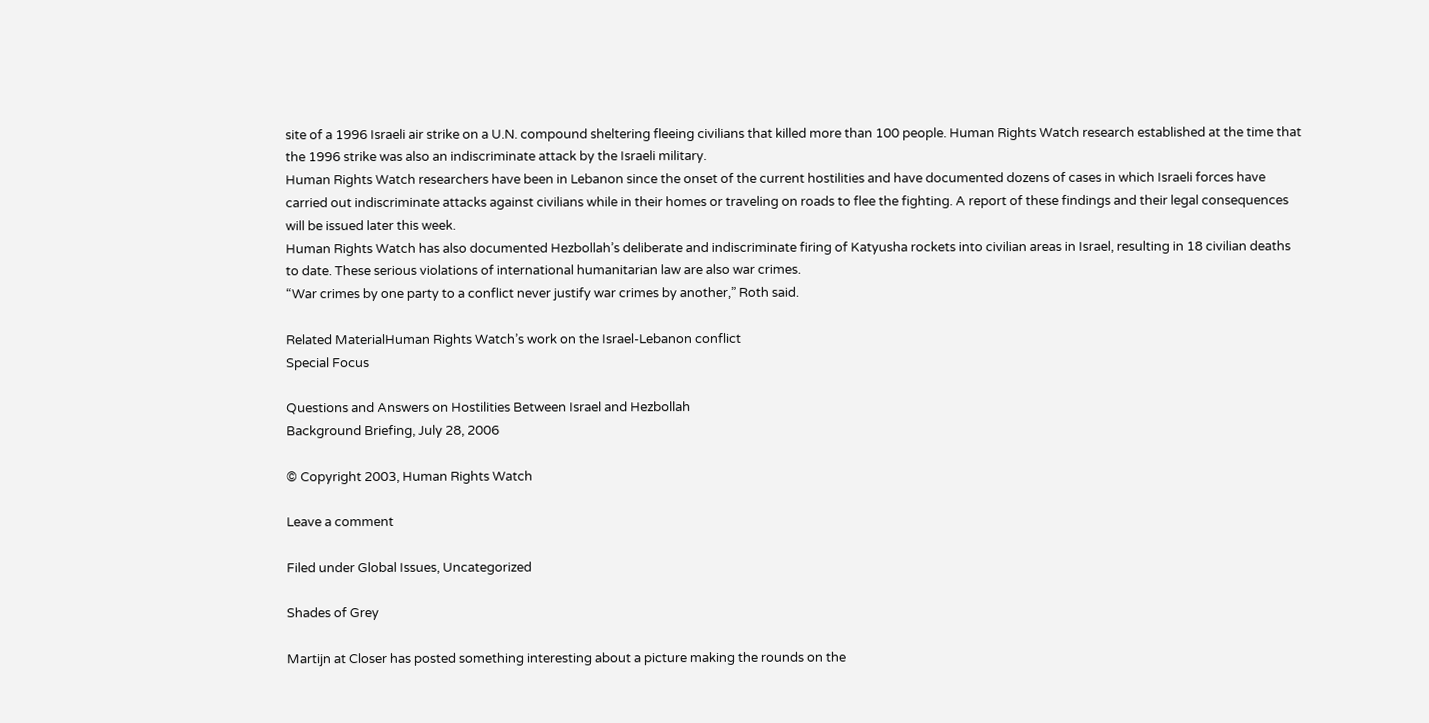site of a 1996 Israeli air strike on a U.N. compound sheltering fleeing civilians that killed more than 100 people. Human Rights Watch research established at the time that the 1996 strike was also an indiscriminate attack by the Israeli military.
Human Rights Watch researchers have been in Lebanon since the onset of the current hostilities and have documented dozens of cases in which Israeli forces have carried out indiscriminate attacks against civilians while in their homes or traveling on roads to flee the fighting. A report of these findings and their legal consequences will be issued later this week.
Human Rights Watch has also documented Hezbollah’s deliberate and indiscriminate firing of Katyusha rockets into civilian areas in Israel, resulting in 18 civilian deaths to date. These serious violations of international humanitarian law are also war crimes.
“War crimes by one party to a conflict never justify war crimes by another,” Roth said.

Related MaterialHuman Rights Watch’s work on the Israel-Lebanon conflict
Special Focus

Questions and Answers on Hostilities Between Israel and Hezbollah
Background Briefing, July 28, 2006

© Copyright 2003, Human Rights Watch

Leave a comment

Filed under Global Issues, Uncategorized

Shades of Grey

Martijn at Closer has posted something interesting about a picture making the rounds on the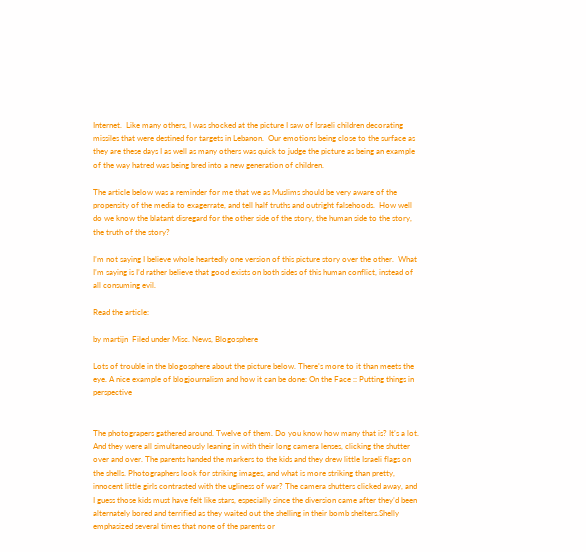Internet.  Like many others, I was shocked at the picture I saw of Israeli children decorating missiles that were destined for targets in Lebanon.  Our emotions being close to the surface as they are these days I as well as many others was quick to judge the picture as being an example of the way hatred was being bred into a new generation of children.

The article below was a reminder for me that we as Muslims should be very aware of the propensity of the media to exagerrate, and tell half truths and outright falsehoods.  How well do we know the blatant disregard for the other side of the story, the human side to the story, the truth of the story?

I’m not saying I believe whole heartedly one version of this picture story over the other.  What I’m saying is I’d rather believe that good exists on both sides of this human conflict, instead of all consuming evil.

Read the article:

by martijn  Filed under Misc. News, Blogosphere

Lots of trouble in the blogosphere about the picture below. There’s more to it than meets the eye. A nice example of blogjournalism and how it can be done: On the Face :: Putting things in perspective


The photograpers gathered around. Twelve of them. Do you know how many that is? It’s a lot. And they were all simultaneously leaning in with their long camera lenses, clicking the shutter over and over. The parents handed the markers to the kids and they drew little Israeli flags on the shells. Photographers look for striking images, and what is more striking than pretty, innocent little girls contrasted with the ugliness of war? The camera shutters clicked away, and I guess those kids must have felt like stars, especially since the diversion came after they’d been alternately bored and terrified as they waited out the shelling in their bomb shelters.Shelly emphasized several times that none of the parents or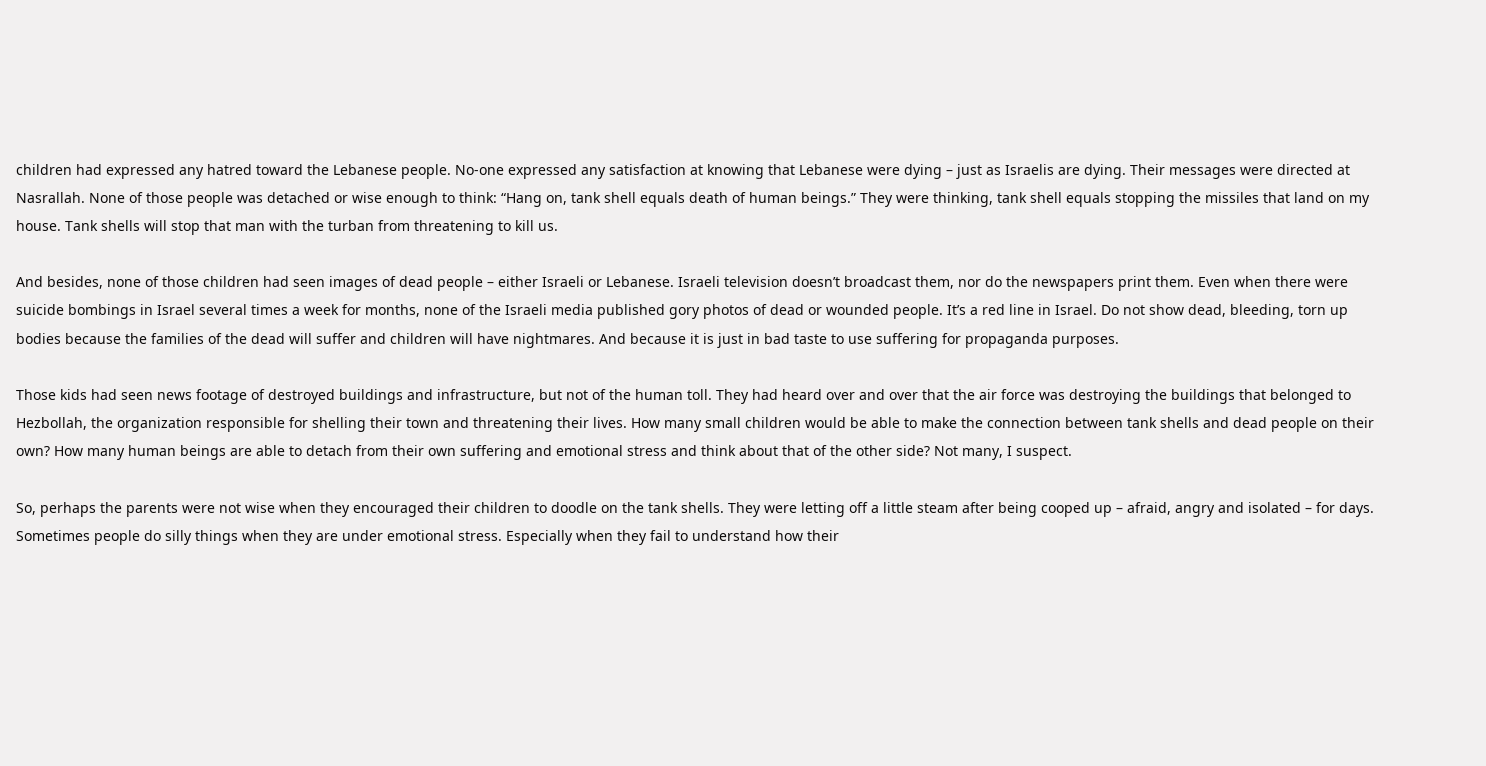children had expressed any hatred toward the Lebanese people. No-one expressed any satisfaction at knowing that Lebanese were dying – just as Israelis are dying. Their messages were directed at Nasrallah. None of those people was detached or wise enough to think: “Hang on, tank shell equals death of human beings.” They were thinking, tank shell equals stopping the missiles that land on my house. Tank shells will stop that man with the turban from threatening to kill us.

And besides, none of those children had seen images of dead people – either Israeli or Lebanese. Israeli television doesn’t broadcast them, nor do the newspapers print them. Even when there were suicide bombings in Israel several times a week for months, none of the Israeli media published gory photos of dead or wounded people. It’s a red line in Israel. Do not show dead, bleeding, torn up bodies because the families of the dead will suffer and children will have nightmares. And because it is just in bad taste to use suffering for propaganda purposes.

Those kids had seen news footage of destroyed buildings and infrastructure, but not of the human toll. They had heard over and over that the air force was destroying the buildings that belonged to Hezbollah, the organization responsible for shelling their town and threatening their lives. How many small children would be able to make the connection between tank shells and dead people on their own? How many human beings are able to detach from their own suffering and emotional stress and think about that of the other side? Not many, I suspect.

So, perhaps the parents were not wise when they encouraged their children to doodle on the tank shells. They were letting off a little steam after being cooped up – afraid, angry and isolated – for days. Sometimes people do silly things when they are under emotional stress. Especially when they fail to understand how their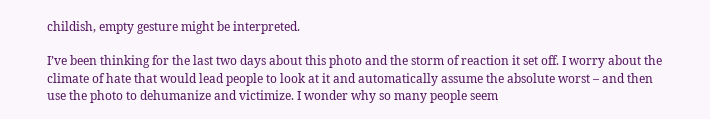childish, empty gesture might be interpreted.

I’ve been thinking for the last two days about this photo and the storm of reaction it set off. I worry about the climate of hate that would lead people to look at it and automatically assume the absolute worst – and then use the photo to dehumanize and victimize. I wonder why so many people seem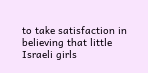to take satisfaction in believing that little Israeli girls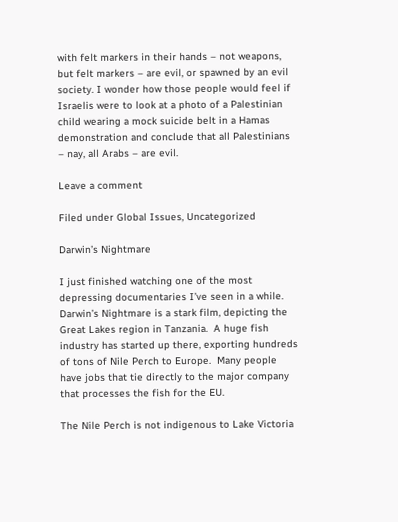with felt markers in their hands – not weapons, but felt markers – are evil, or spawned by an evil society. I wonder how those people would feel if Israelis were to look at a photo of a Palestinian child wearing a mock suicide belt in a Hamas demonstration and conclude that all Palestinians – nay, all Arabs – are evil.

Leave a comment

Filed under Global Issues, Uncategorized

Darwin’s Nightmare

I just finished watching one of the most depressing documentaries I’ve seen in a while.  Darwin’s Nightmare is a stark film, depicting the Great Lakes region in Tanzania.  A huge fish industry has started up there, exporting hundreds of tons of Nile Perch to Europe.  Many people have jobs that tie directly to the major company that processes the fish for the EU.

The Nile Perch is not indigenous to Lake Victoria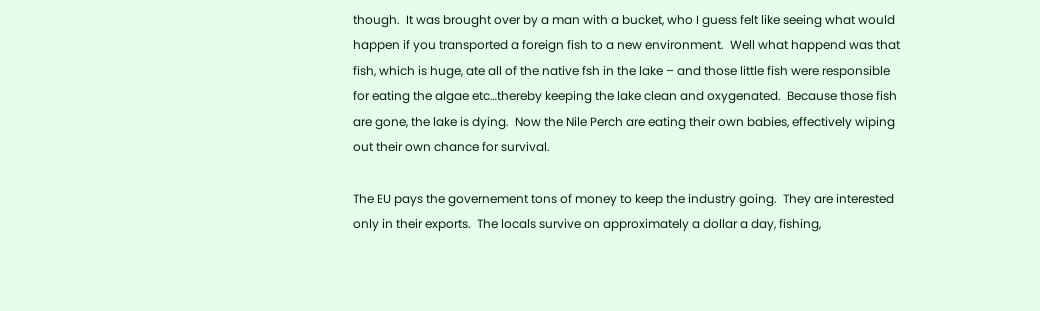though.  It was brought over by a man with a bucket, who I guess felt like seeing what would happen if you transported a foreign fish to a new environment.  Well what happend was that fish, which is huge, ate all of the native fsh in the lake – and those little fish were responsible for eating the algae etc…thereby keeping the lake clean and oxygenated.  Because those fish are gone, the lake is dying.  Now the Nile Perch are eating their own babies, effectively wiping out their own chance for survival.

The EU pays the governement tons of money to keep the industry going.  They are interested only in their exports.  The locals survive on approximately a dollar a day, fishing,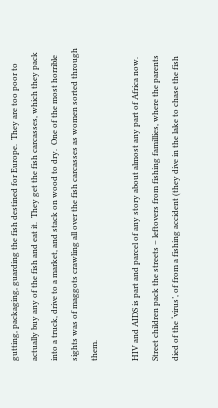gutting, packaging, guarding the fish destined for Europe.  They are too poor to actually buy any of the fish and eat it.  They get the fish carcasses, which they pack into a truck, drive to a market, and stack on wood to dry.  One of the most horrible sights was of maggots crawling all over the fish carcasses as women sorted through them.

HIV and AIDS is part and parcel of any story about almost any part of Africa now.  Street children pack the streets – leftovers from fishing famillies, where the parents died of the ‘virus’, of from a fishing accident (they dive in the lake to chase the fish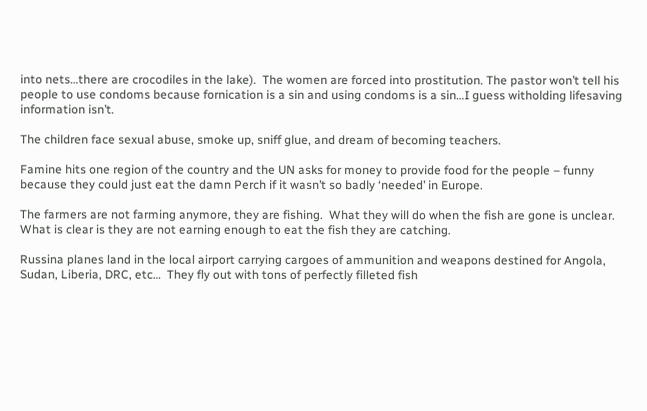into nets…there are crocodiles in the lake).  The women are forced into prostitution. The pastor won’t tell his people to use condoms because fornication is a sin and using condoms is a sin…I guess witholding lifesaving information isn’t.

The children face sexual abuse, smoke up, sniff glue, and dream of becoming teachers.

Famine hits one region of the country and the UN asks for money to provide food for the people – funny because they could just eat the damn Perch if it wasn’t so badly ‘needed’ in Europe.

The farmers are not farming anymore, they are fishing.  What they will do when the fish are gone is unclear.  What is clear is they are not earning enough to eat the fish they are catching.

Russina planes land in the local airport carrying cargoes of ammunition and weapons destined for Angola, Sudan, Liberia, DRC, etc…  They fly out with tons of perfectly filleted fish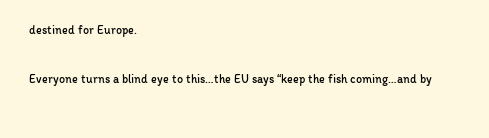destined for Europe.

Everyone turns a blind eye to this…the EU says “keep the fish coming…and by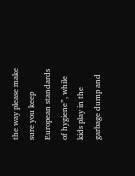the way please make sure you keep European standards of hygiene”, while kids play in the garbage dump and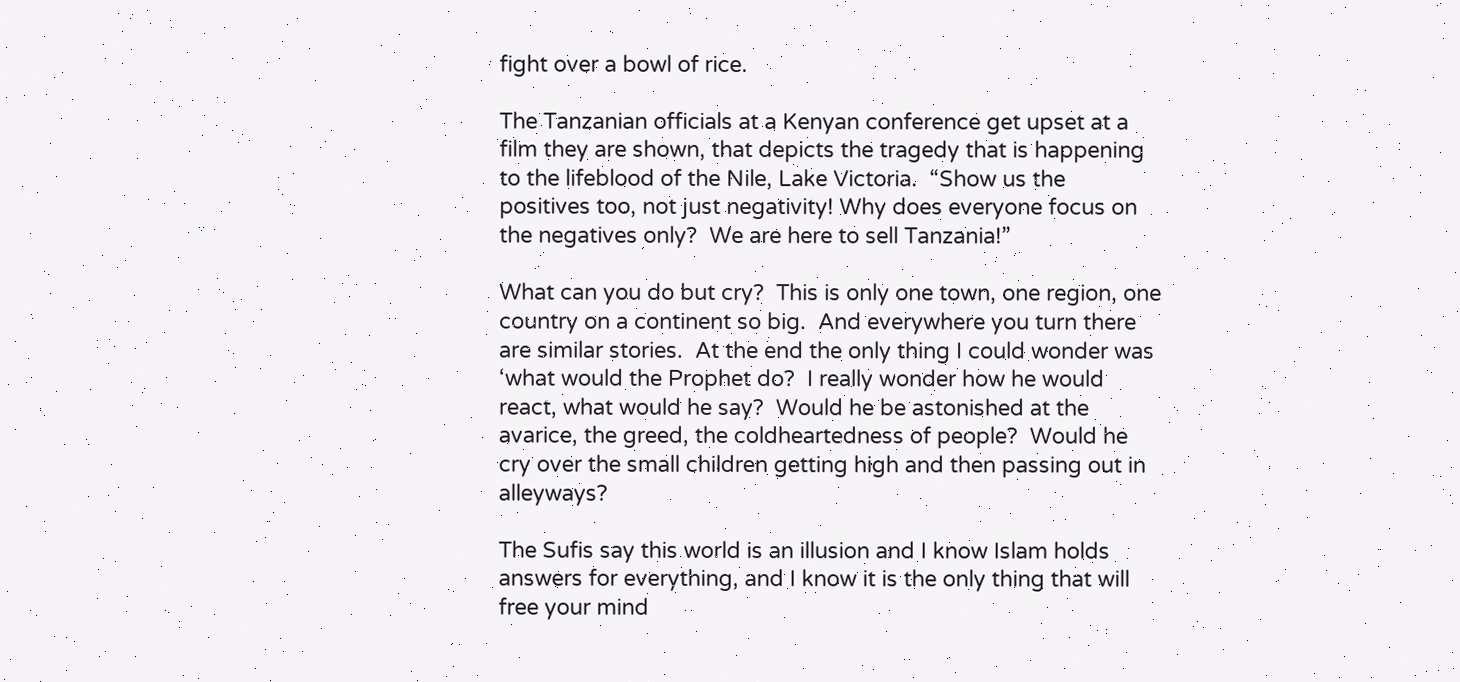fight over a bowl of rice.

The Tanzanian officials at a Kenyan conference get upset at a film they are shown, that depicts the tragedy that is happening to the lifeblood of the Nile, Lake Victoria.  “Show us the positives too, not just negativity! Why does everyone focus on the negatives only?  We are here to sell Tanzania!”

What can you do but cry?  This is only one town, one region, one country on a continent so big.  And everywhere you turn there are similar stories.  At the end the only thing I could wonder was ‘what would the Prophet do?  I really wonder how he would react, what would he say?  Would he be astonished at the avarice, the greed, the coldheartedness of people?  Would he cry over the small children getting high and then passing out in alleyways?

The Sufis say this world is an illusion and I know Islam holds answers for everything, and I know it is the only thing that will free your mind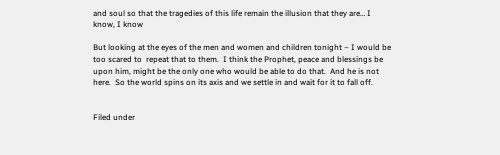and soul so that the tragedies of this life remain the illusion that they are… I know, I know

But looking at the eyes of the men and women and children tonight – I would be too scared to  repeat that to them.  I think the Prophet, peace and blessings be upon him, might be the only one who would be able to do that.  And he is not here.  So the world spins on its axis and we settle in and wait for it to fall off.


Filed under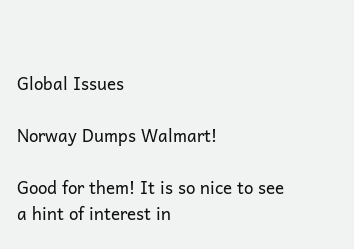Global Issues

Norway Dumps Walmart!

Good for them! It is so nice to see a hint of interest in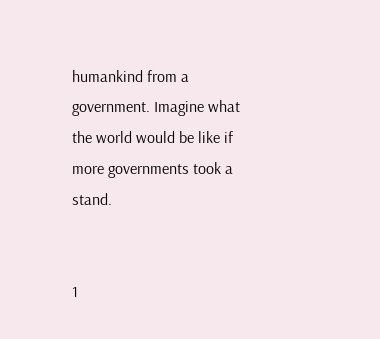humankind from a government. Imagine what the world would be like if more governments took a stand.


1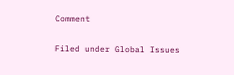Comment

Filed under Global Issues